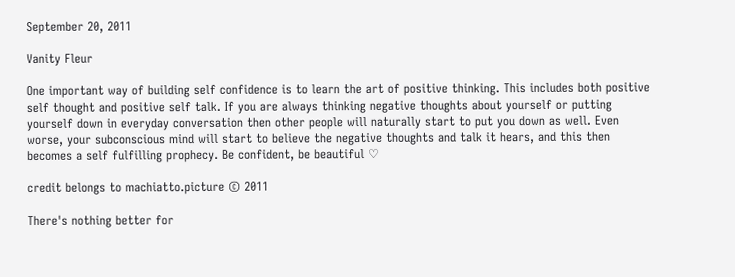September 20, 2011

Vanity Fleur

One important way of building self confidence is to learn the art of positive thinking. This includes both positive self thought and positive self talk. If you are always thinking negative thoughts about yourself or putting yourself down in everyday conversation then other people will naturally start to put you down as well. Even worse, your subconscious mind will start to believe the negative thoughts and talk it hears, and this then becomes a self fulfilling prophecy. Be confident, be beautiful ♡

credit belongs to machiatto.picture © 2011

There's nothing better for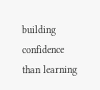building confidence than learning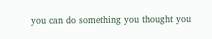you can do something you thought you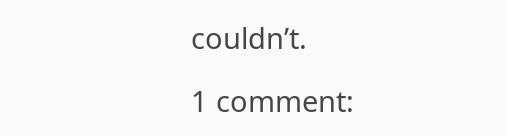couldn’t.

1 comment: